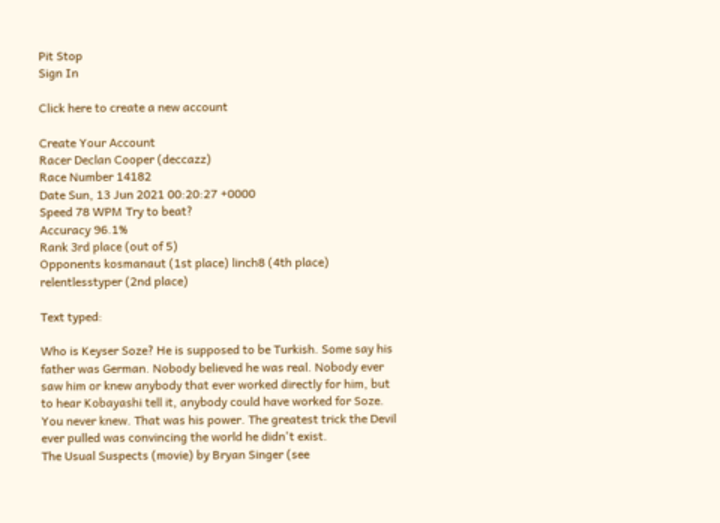Pit Stop
Sign In

Click here to create a new account

Create Your Account
Racer Declan Cooper (deccazz)
Race Number 14182
Date Sun, 13 Jun 2021 00:20:27 +0000
Speed 78 WPM Try to beat?
Accuracy 96.1%
Rank 3rd place (out of 5)
Opponents kosmanaut (1st place) linch8 (4th place) relentlesstyper (2nd place)

Text typed:

Who is Keyser Soze? He is supposed to be Turkish. Some say his father was German. Nobody believed he was real. Nobody ever saw him or knew anybody that ever worked directly for him, but to hear Kobayashi tell it, anybody could have worked for Soze. You never knew. That was his power. The greatest trick the Devil ever pulled was convincing the world he didn't exist.
The Usual Suspects (movie) by Bryan Singer (see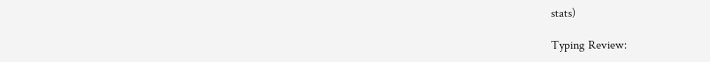stats)

Typing Review: